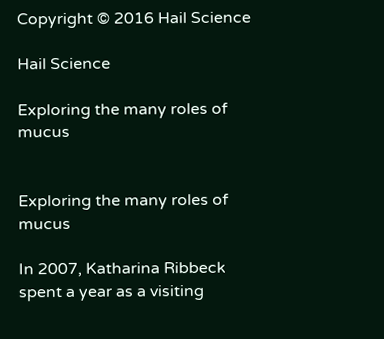Copyright © 2016 Hail Science

Hail Science

Exploring the many roles of mucus


Exploring the many roles of mucus

In 2007, Katharina Ribbeck spent a year as a visiting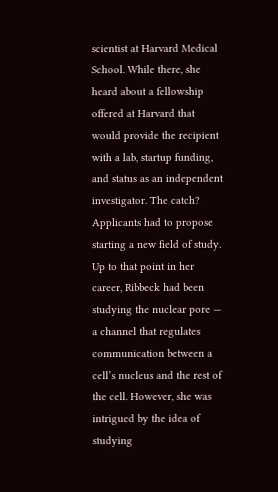scientist at Harvard Medical School. While there, she heard about a fellowship offered at Harvard that would provide the recipient with a lab, startup funding, and status as an independent investigator. The catch? Applicants had to propose starting a new field of study.
Up to that point in her career, Ribbeck had been studying the nuclear pore — a channel that regulates communication between a cell’s nucleus and the rest of the cell. However, she was intrigued by the idea of studying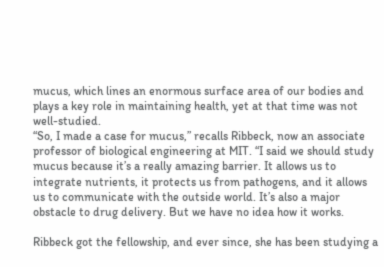mucus, which lines an enormous surface area of our bodies and plays a key role in maintaining health, yet at that time was not well-studied.
“So, I made a case for mucus,” recalls Ribbeck, now an associate professor of biological engineering at MIT. “I said we should study mucus because it’s a really amazing barrier. It allows us to integrate nutrients, it protects us from pathogens, and it allows us to communicate with the outside world. It’s also a major obstacle to drug delivery. But we have no idea how it works.

Ribbeck got the fellowship, and ever since, she has been studying a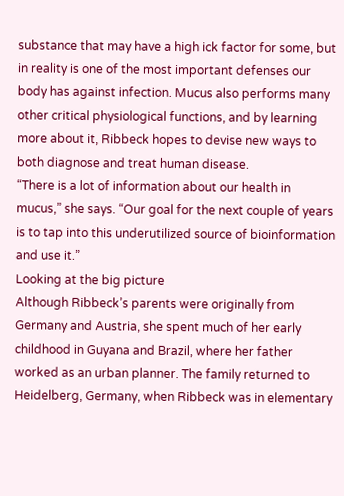substance that may have a high ick factor for some, but in reality is one of the most important defenses our body has against infection. Mucus also performs many other critical physiological functions, and by learning more about it, Ribbeck hopes to devise new ways to both diagnose and treat human disease.
“There is a lot of information about our health in mucus,” she says. “Our goal for the next couple of years is to tap into this underutilized source of bioinformation and use it.”
Looking at the big picture
Although Ribbeck’s parents were originally from Germany and Austria, she spent much of her early childhood in Guyana and Brazil, where her father worked as an urban planner. The family returned to Heidelberg, Germany, when Ribbeck was in elementary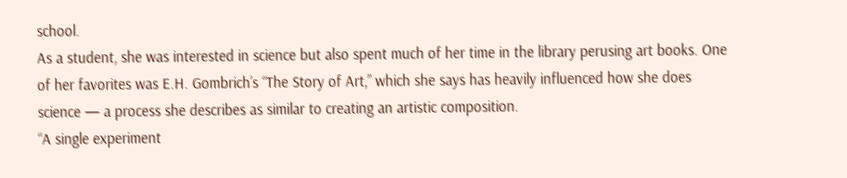school.
As a student, she was interested in science but also spent much of her time in the library perusing art books. One of her favorites was E.H. Gombrich’s “The Story of Art,” which she says has heavily influenced how she does science — a process she describes as similar to creating an artistic composition.
“A single experiment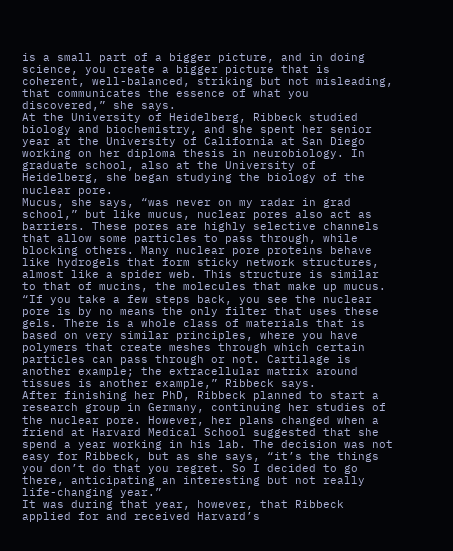is a small part of a bigger picture, and in doing science, you create a bigger picture that is coherent, well-balanced, striking but not misleading, that communicates the essence of what you discovered,” she says.
At the University of Heidelberg, Ribbeck studied biology and biochemistry, and she spent her senior year at the University of California at San Diego working on her diploma thesis in neurobiology. In graduate school, also at the University of Heidelberg, she began studying the biology of the nuclear pore.
Mucus, she says, “was never on my radar in grad school,” but like mucus, nuclear pores also act as barriers. These pores are highly selective channels that allow some particles to pass through, while blocking others. Many nuclear pore proteins behave like hydrogels that form sticky network structures, almost like a spider web. This structure is similar to that of mucins, the molecules that make up mucus.
“If you take a few steps back, you see the nuclear pore is by no means the only filter that uses these gels. There is a whole class of materials that is based on very similar principles, where you have polymers that create meshes through which certain particles can pass through or not. Cartilage is another example; the extracellular matrix around tissues is another example,” Ribbeck says.
After finishing her PhD, Ribbeck planned to start a research group in Germany, continuing her studies of the nuclear pore. However, her plans changed when a friend at Harvard Medical School suggested that she spend a year working in his lab. The decision was not easy for Ribbeck, but as she says, “it’s the things you don’t do that you regret. So I decided to go there, anticipating an interesting but not really life-changing year.”
It was during that year, however, that Ribbeck applied for and received Harvard’s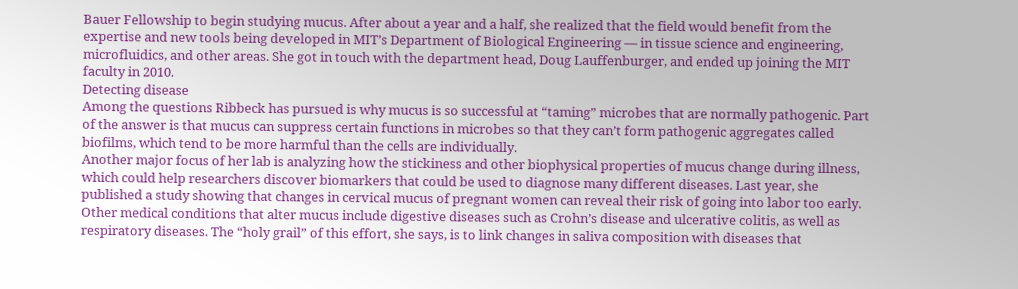Bauer Fellowship to begin studying mucus. After about a year and a half, she realized that the field would benefit from the expertise and new tools being developed in MIT’s Department of Biological Engineering — in tissue science and engineering, microfluidics, and other areas. She got in touch with the department head, Doug Lauffenburger, and ended up joining the MIT faculty in 2010.
Detecting disease
Among the questions Ribbeck has pursued is why mucus is so successful at “taming” microbes that are normally pathogenic. Part of the answer is that mucus can suppress certain functions in microbes so that they can’t form pathogenic aggregates called biofilms, which tend to be more harmful than the cells are individually.
Another major focus of her lab is analyzing how the stickiness and other biophysical properties of mucus change during illness, which could help researchers discover biomarkers that could be used to diagnose many different diseases. Last year, she published a study showing that changes in cervical mucus of pregnant women can reveal their risk of going into labor too early.
Other medical conditions that alter mucus include digestive diseases such as Crohn’s disease and ulcerative colitis, as well as respiratory diseases. The “holy grail” of this effort, she says, is to link changes in saliva composition with diseases that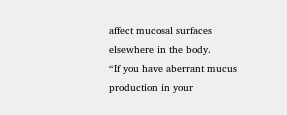affect mucosal surfaces elsewhere in the body.
“If you have aberrant mucus production in your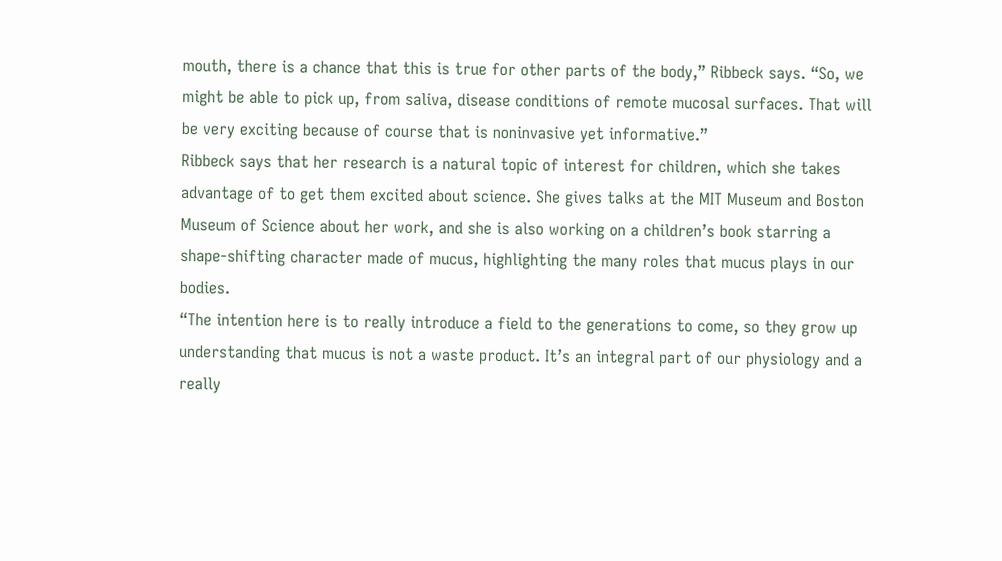mouth, there is a chance that this is true for other parts of the body,” Ribbeck says. “So, we might be able to pick up, from saliva, disease conditions of remote mucosal surfaces. That will be very exciting because of course that is noninvasive yet informative.”
Ribbeck says that her research is a natural topic of interest for children, which she takes advantage of to get them excited about science. She gives talks at the MIT Museum and Boston Museum of Science about her work, and she is also working on a children’s book starring a shape-shifting character made of mucus, highlighting the many roles that mucus plays in our bodies.
“The intention here is to really introduce a field to the generations to come, so they grow up understanding that mucus is not a waste product. It’s an integral part of our physiology and a really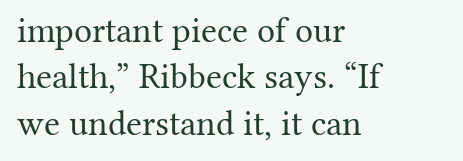important piece of our health,” Ribbeck says. “If we understand it, it can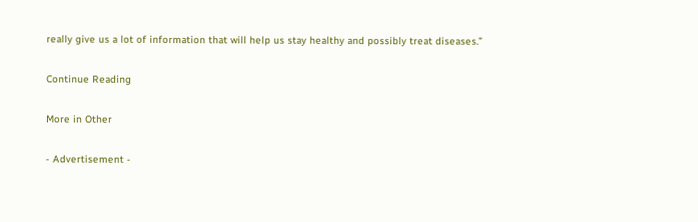really give us a lot of information that will help us stay healthy and possibly treat diseases.”

Continue Reading

More in Other

- Advertisement -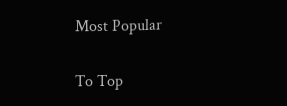Most Popular

To Top